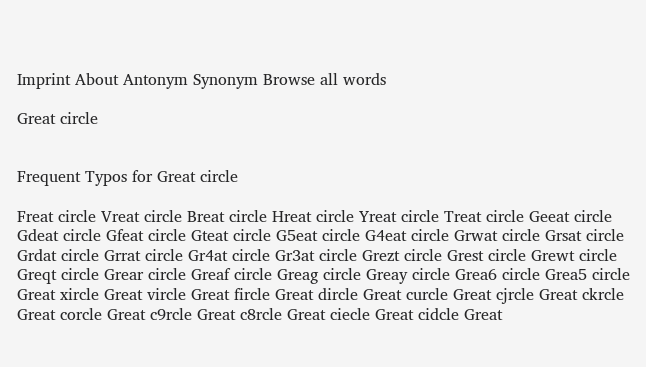Imprint About Antonym Synonym Browse all words

Great circle


Frequent Typos for Great circle

Freat circle Vreat circle Breat circle Hreat circle Yreat circle Treat circle Geeat circle Gdeat circle Gfeat circle Gteat circle G5eat circle G4eat circle Grwat circle Grsat circle Grdat circle Grrat circle Gr4at circle Gr3at circle Grezt circle Grest circle Grewt circle Greqt circle Grear circle Greaf circle Greag circle Greay circle Grea6 circle Grea5 circle Great xircle Great vircle Great fircle Great dircle Great curcle Great cjrcle Great ckrcle Great corcle Great c9rcle Great c8rcle Great ciecle Great cidcle Great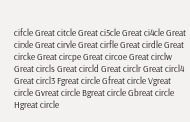cifcle Great citcle Great ci5cle Great ci4cle Great cirxle Great cirvle Great cirfle Great cirdle Great circke Great circpe Great circoe Great circlw Great circls Great circld Great circlr Great circl4 Great circl3 Fgreat circle Gfreat circle Vgreat circle Gvreat circle Bgreat circle Gbreat circle Hgreat circle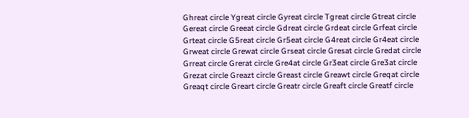Ghreat circle Ygreat circle Gyreat circle Tgreat circle Gtreat circle Gereat circle Greeat circle Gdreat circle Grdeat circle Grfeat circle Grteat circle G5reat circle Gr5eat circle G4reat circle Gr4eat circle Grweat circle Grewat circle Grseat circle Gresat circle Gredat circle Grreat circle Grerat circle Gre4at circle Gr3eat circle Gre3at circle Grezat circle Greazt circle Greast circle Greawt circle Greqat circle Greaqt circle Greart circle Greatr circle Greaft circle Greatf circle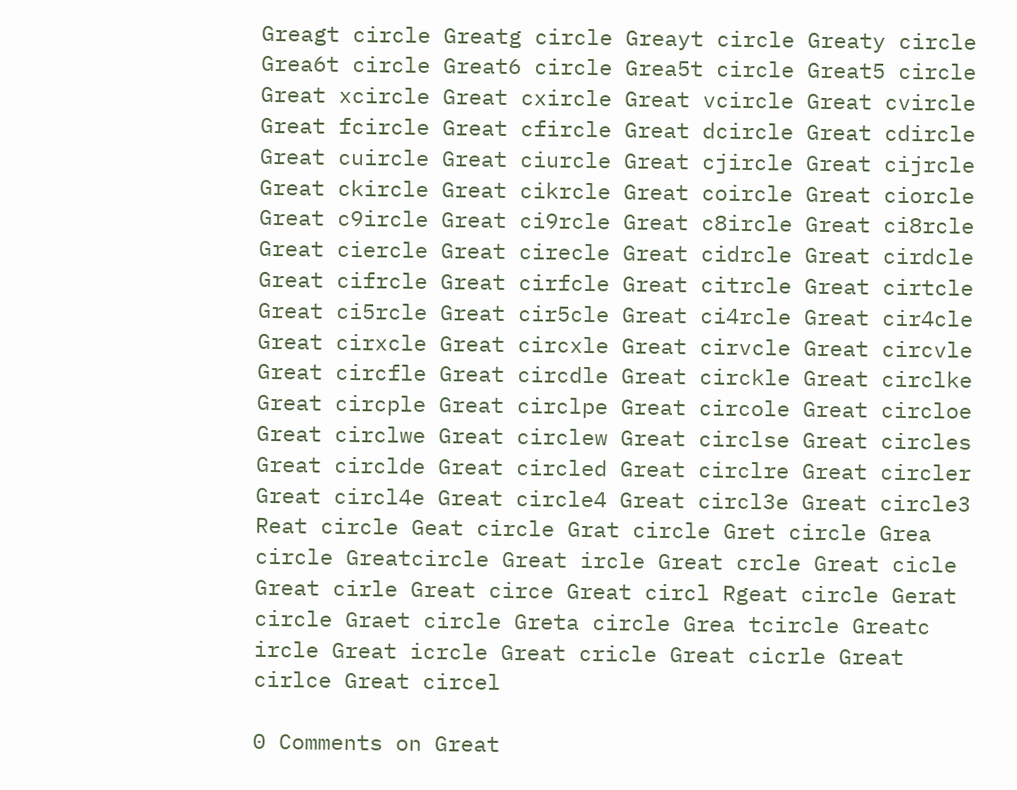Greagt circle Greatg circle Greayt circle Greaty circle Grea6t circle Great6 circle Grea5t circle Great5 circle Great xcircle Great cxircle Great vcircle Great cvircle Great fcircle Great cfircle Great dcircle Great cdircle Great cuircle Great ciurcle Great cjircle Great cijrcle Great ckircle Great cikrcle Great coircle Great ciorcle Great c9ircle Great ci9rcle Great c8ircle Great ci8rcle Great ciercle Great cirecle Great cidrcle Great cirdcle Great cifrcle Great cirfcle Great citrcle Great cirtcle Great ci5rcle Great cir5cle Great ci4rcle Great cir4cle Great cirxcle Great circxle Great cirvcle Great circvle Great circfle Great circdle Great circkle Great circlke Great circple Great circlpe Great circole Great circloe Great circlwe Great circlew Great circlse Great circles Great circlde Great circled Great circlre Great circler Great circl4e Great circle4 Great circl3e Great circle3 Reat circle Geat circle Grat circle Gret circle Grea circle Greatcircle Great ircle Great crcle Great cicle Great cirle Great circe Great circl Rgeat circle Gerat circle Graet circle Greta circle Grea tcircle Greatc ircle Great icrcle Great cricle Great cicrle Great cirlce Great circel

0 Comments on Great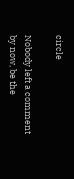circle

Nobody left a comment by now, be the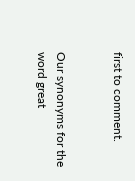first to comment.


Our synonyms for the word great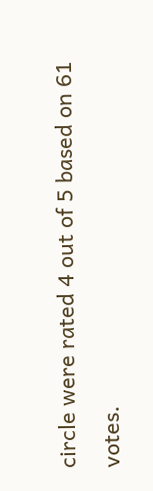circle were rated 4 out of 5 based on 61 votes.